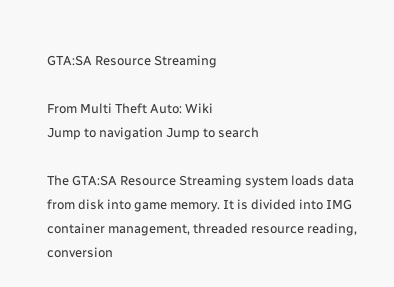GTA:SA Resource Streaming

From Multi Theft Auto: Wiki
Jump to navigation Jump to search

The GTA:SA Resource Streaming system loads data from disk into game memory. It is divided into IMG container management, threaded resource reading, conversion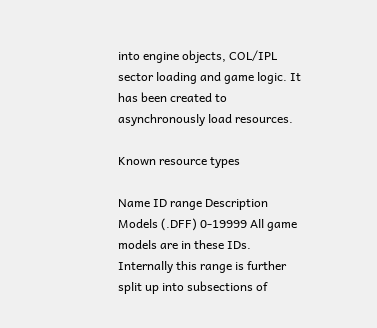into engine objects, COL/IPL sector loading and game logic. It has been created to asynchronously load resources.

Known resource types

Name ID range Description
Models (.DFF) 0-19999 All game models are in these IDs. Internally this range is further split up into subsections of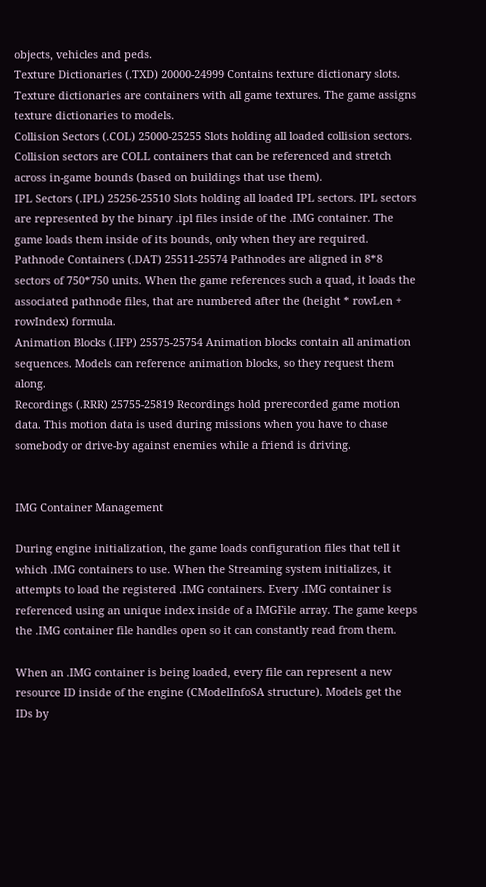objects, vehicles and peds.
Texture Dictionaries (.TXD) 20000-24999 Contains texture dictionary slots. Texture dictionaries are containers with all game textures. The game assigns texture dictionaries to models.
Collision Sectors (.COL) 25000-25255 Slots holding all loaded collision sectors. Collision sectors are COLL containers that can be referenced and stretch across in-game bounds (based on buildings that use them).
IPL Sectors (.IPL) 25256-25510 Slots holding all loaded IPL sectors. IPL sectors are represented by the binary .ipl files inside of the .IMG container. The game loads them inside of its bounds, only when they are required.
Pathnode Containers (.DAT) 25511-25574 Pathnodes are aligned in 8*8 sectors of 750*750 units. When the game references such a quad, it loads the associated pathnode files, that are numbered after the (height * rowLen + rowIndex) formula.
Animation Blocks (.IFP) 25575-25754 Animation blocks contain all animation sequences. Models can reference animation blocks, so they request them along.
Recordings (.RRR) 25755-25819 Recordings hold prerecorded game motion data. This motion data is used during missions when you have to chase somebody or drive-by against enemies while a friend is driving.


IMG Container Management

During engine initialization, the game loads configuration files that tell it which .IMG containers to use. When the Streaming system initializes, it attempts to load the registered .IMG containers. Every .IMG container is referenced using an unique index inside of a IMGFile array. The game keeps the .IMG container file handles open so it can constantly read from them.

When an .IMG container is being loaded, every file can represent a new resource ID inside of the engine (CModelInfoSA structure). Models get the IDs by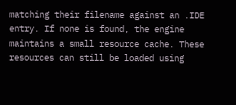matching their filename against an .IDE entry. If none is found, the engine maintains a small resource cache. These resources can still be loaded using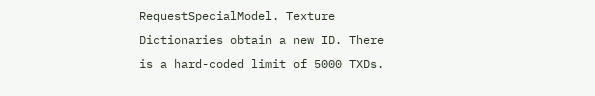RequestSpecialModel. Texture Dictionaries obtain a new ID. There is a hard-coded limit of 5000 TXDs.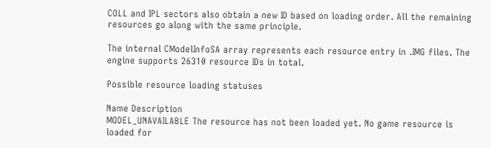COLL and IPL sectors also obtain a new ID based on loading order. All the remaining resources go along with the same principle.

The internal CModelInfoSA array represents each resource entry in .IMG files. The engine supports 26310 resource IDs in total.

Possible resource loading statuses

Name Description
MODEL_UNAVAILABLE The resource has not been loaded yet. No game resource is loaded for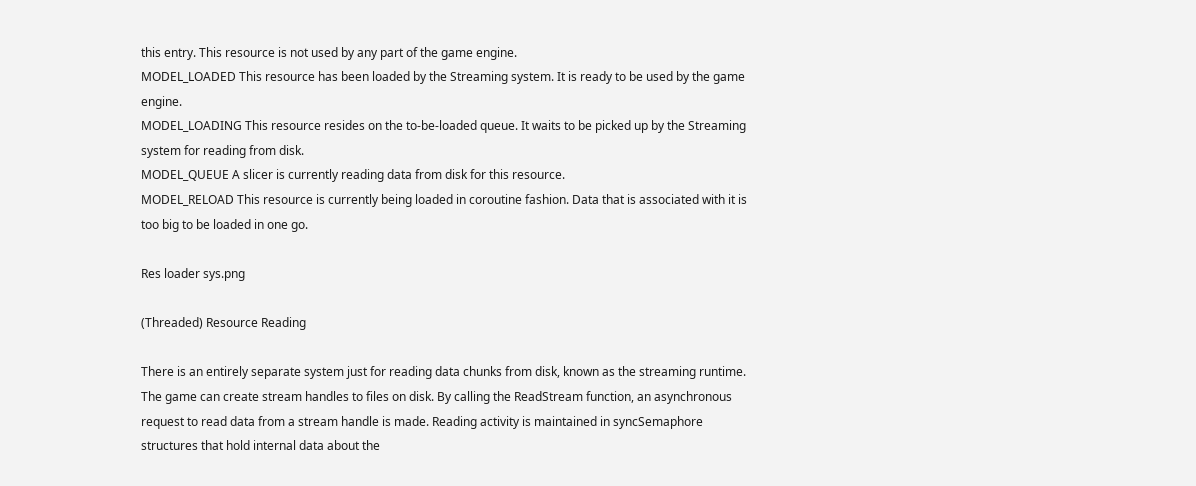this entry. This resource is not used by any part of the game engine.
MODEL_LOADED This resource has been loaded by the Streaming system. It is ready to be used by the game engine.
MODEL_LOADING This resource resides on the to-be-loaded queue. It waits to be picked up by the Streaming system for reading from disk.
MODEL_QUEUE A slicer is currently reading data from disk for this resource.
MODEL_RELOAD This resource is currently being loaded in coroutine fashion. Data that is associated with it is too big to be loaded in one go.

Res loader sys.png

(Threaded) Resource Reading

There is an entirely separate system just for reading data chunks from disk, known as the streaming runtime. The game can create stream handles to files on disk. By calling the ReadStream function, an asynchronous request to read data from a stream handle is made. Reading activity is maintained in syncSemaphore structures that hold internal data about the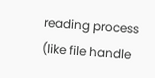reading process (like file handle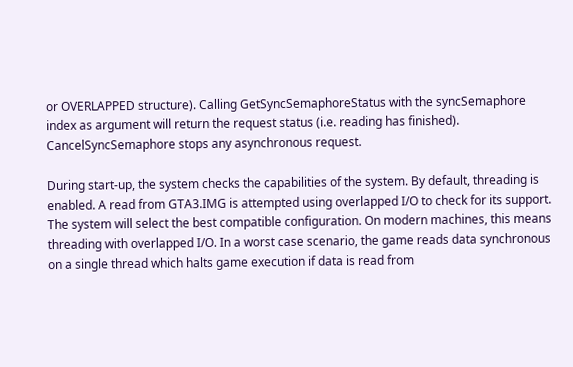or OVERLAPPED structure). Calling GetSyncSemaphoreStatus with the syncSemaphore index as argument will return the request status (i.e. reading has finished). CancelSyncSemaphore stops any asynchronous request.

During start-up, the system checks the capabilities of the system. By default, threading is enabled. A read from GTA3.IMG is attempted using overlapped I/O to check for its support. The system will select the best compatible configuration. On modern machines, this means threading with overlapped I/O. In a worst case scenario, the game reads data synchronous on a single thread which halts game execution if data is read from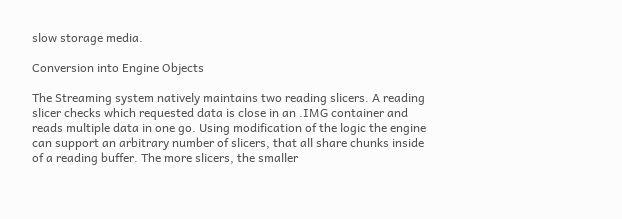slow storage media.

Conversion into Engine Objects

The Streaming system natively maintains two reading slicers. A reading slicer checks which requested data is close in an .IMG container and reads multiple data in one go. Using modification of the logic the engine can support an arbitrary number of slicers, that all share chunks inside of a reading buffer. The more slicers, the smaller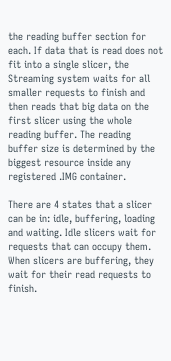the reading buffer section for each. If data that is read does not fit into a single slicer, the Streaming system waits for all smaller requests to finish and then reads that big data on the first slicer using the whole reading buffer. The reading buffer size is determined by the biggest resource inside any registered .IMG container.

There are 4 states that a slicer can be in: idle, buffering, loading and waiting. Idle slicers wait for requests that can occupy them. When slicers are buffering, they wait for their read requests to finish.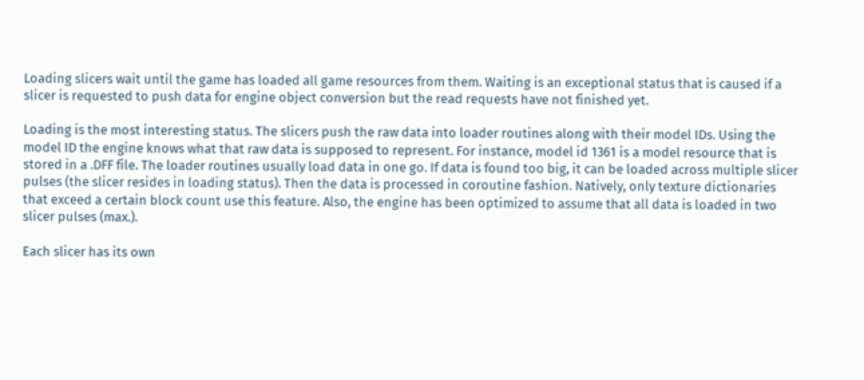Loading slicers wait until the game has loaded all game resources from them. Waiting is an exceptional status that is caused if a slicer is requested to push data for engine object conversion but the read requests have not finished yet.

Loading is the most interesting status. The slicers push the raw data into loader routines along with their model IDs. Using the model ID the engine knows what that raw data is supposed to represent. For instance, model id 1361 is a model resource that is stored in a .DFF file. The loader routines usually load data in one go. If data is found too big, it can be loaded across multiple slicer pulses (the slicer resides in loading status). Then the data is processed in coroutine fashion. Natively, only texture dictionaries that exceed a certain block count use this feature. Also, the engine has been optimized to assume that all data is loaded in two slicer pulses (max.).

Each slicer has its own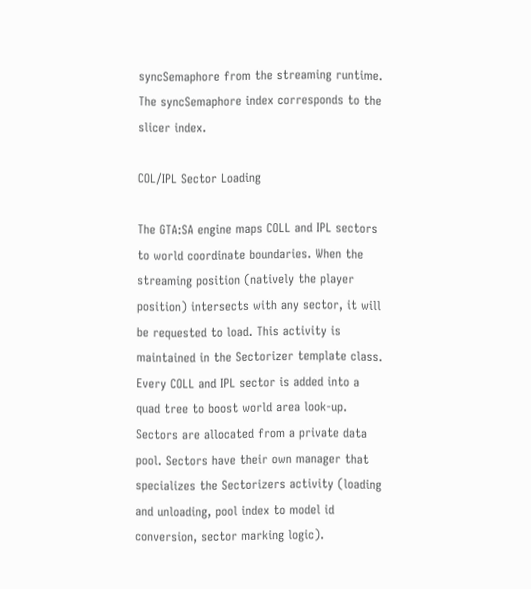syncSemaphore from the streaming runtime. The syncSemaphore index corresponds to the slicer index.

COL/IPL Sector Loading

The GTA:SA engine maps COLL and IPL sectors to world coordinate boundaries. When the streaming position (natively the player position) intersects with any sector, it will be requested to load. This activity is maintained in the Sectorizer template class. Every COLL and IPL sector is added into a quad tree to boost world area look-up. Sectors are allocated from a private data pool. Sectors have their own manager that specializes the Sectorizers activity (loading and unloading, pool index to model id conversion, sector marking logic).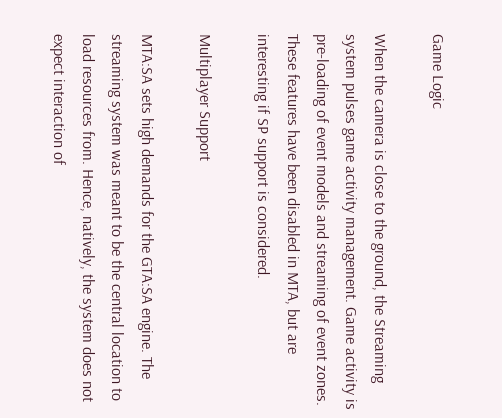Game Logic

When the camera is close to the ground, the Streaming system pulses game activity management. Game activity is pre-loading of event models and streaming of event zones. These features have been disabled in MTA, but are interesting if SP support is considered.

Multiplayer Support

MTA:SA sets high demands for the GTA:SA engine. The streaming system was meant to be the central location to load resources from. Hence, natively, the system does not expect interaction of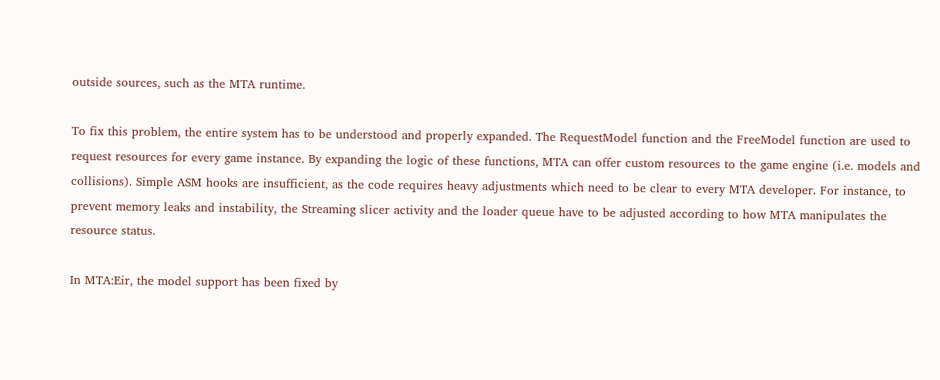outside sources, such as the MTA runtime.

To fix this problem, the entire system has to be understood and properly expanded. The RequestModel function and the FreeModel function are used to request resources for every game instance. By expanding the logic of these functions, MTA can offer custom resources to the game engine (i.e. models and collisions). Simple ASM hooks are insufficient, as the code requires heavy adjustments which need to be clear to every MTA developer. For instance, to prevent memory leaks and instability, the Streaming slicer activity and the loader queue have to be adjusted according to how MTA manipulates the resource status.

In MTA:Eir, the model support has been fixed by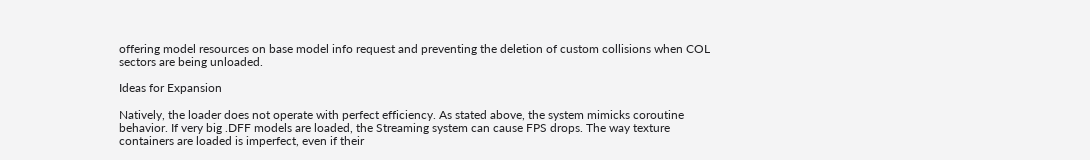offering model resources on base model info request and preventing the deletion of custom collisions when COL sectors are being unloaded.

Ideas for Expansion

Natively, the loader does not operate with perfect efficiency. As stated above, the system mimicks coroutine behavior. If very big .DFF models are loaded, the Streaming system can cause FPS drops. The way texture containers are loaded is imperfect, even if their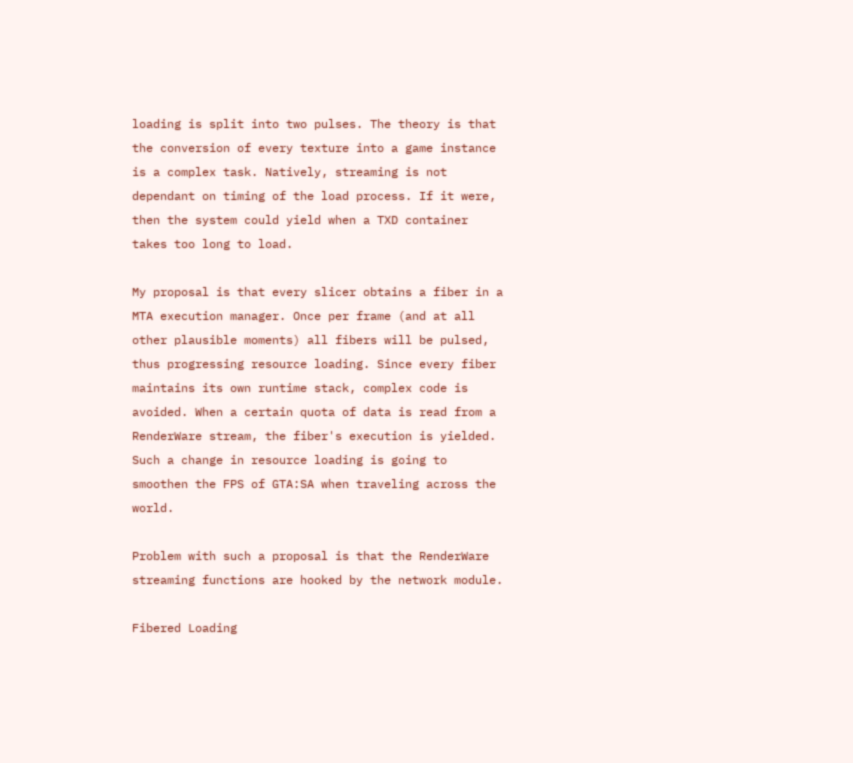loading is split into two pulses. The theory is that the conversion of every texture into a game instance is a complex task. Natively, streaming is not dependant on timing of the load process. If it were, then the system could yield when a TXD container takes too long to load.

My proposal is that every slicer obtains a fiber in a MTA execution manager. Once per frame (and at all other plausible moments) all fibers will be pulsed, thus progressing resource loading. Since every fiber maintains its own runtime stack, complex code is avoided. When a certain quota of data is read from a RenderWare stream, the fiber's execution is yielded. Such a change in resource loading is going to smoothen the FPS of GTA:SA when traveling across the world.

Problem with such a proposal is that the RenderWare streaming functions are hooked by the network module.

Fibered Loading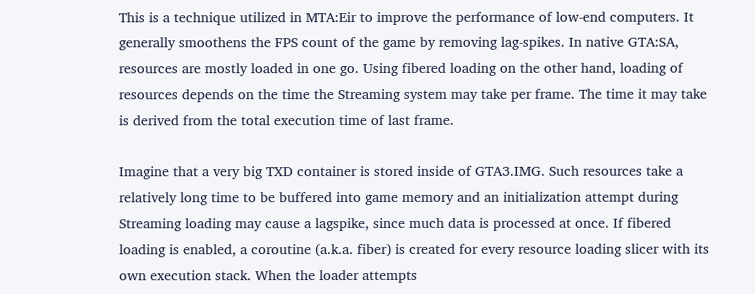This is a technique utilized in MTA:Eir to improve the performance of low-end computers. It generally smoothens the FPS count of the game by removing lag-spikes. In native GTA:SA, resources are mostly loaded in one go. Using fibered loading on the other hand, loading of resources depends on the time the Streaming system may take per frame. The time it may take is derived from the total execution time of last frame.

Imagine that a very big TXD container is stored inside of GTA3.IMG. Such resources take a relatively long time to be buffered into game memory and an initialization attempt during Streaming loading may cause a lagspike, since much data is processed at once. If fibered loading is enabled, a coroutine (a.k.a. fiber) is created for every resource loading slicer with its own execution stack. When the loader attempts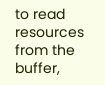to read resources from the buffer,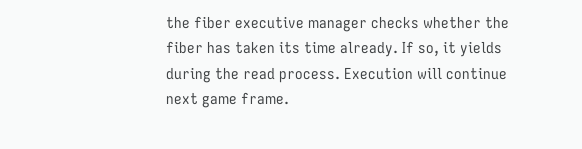the fiber executive manager checks whether the fiber has taken its time already. If so, it yields during the read process. Execution will continue next game frame.